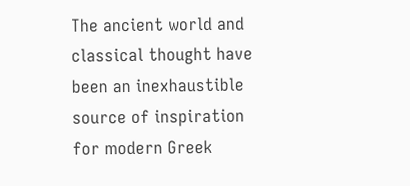The ancient world and classical thought have been an inexhaustible source of inspiration for modern Greek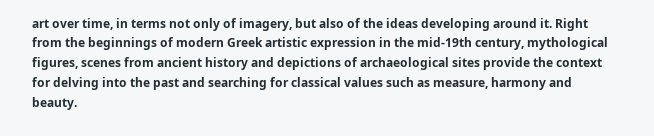art over time, in terms not only of imagery, but also of the ideas developing around it. Right from the beginnings of modern Greek artistic expression in the mid-19th century, mythological figures, scenes from ancient history and depictions of archaeological sites provide the context for delving into the past and searching for classical values such as measure, harmony and beauty.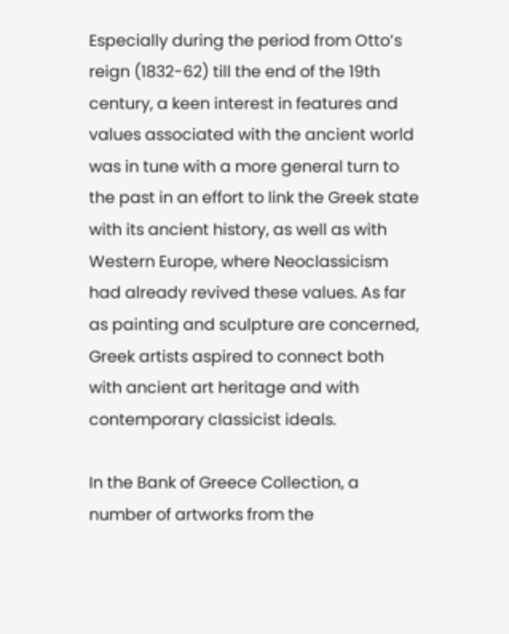Especially during the period from Otto’s reign (1832-62) till the end of the 19th century, a keen interest in features and values associated with the ancient world was in tune with a more general turn to the past in an effort to link the Greek state with its ancient history, as well as with Western Europe, where Neoclassicism had already revived these values. As far as painting and sculpture are concerned, Greek artists aspired to connect both with ancient art heritage and with contemporary classicist ideals.

In the Bank of Greece Collection, a number of artworks from the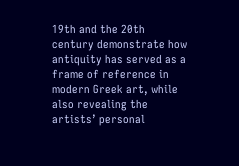19th and the 20th century demonstrate how antiquity has served as a frame of reference in modern Greek art, while also revealing the artists’ personal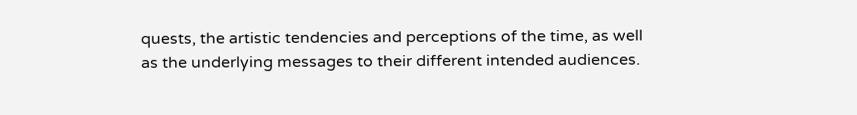quests, the artistic tendencies and perceptions of the time, as well as the underlying messages to their different intended audiences.